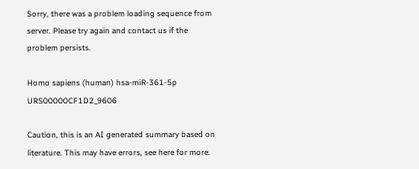Sorry, there was a problem loading sequence from server. Please try again and contact us if the problem persists.

Homo sapiens (human) hsa-miR-361-5p URS00000CF1D2_9606

Caution, this is an AI generated summary based on literature. This may have errors, see here for more.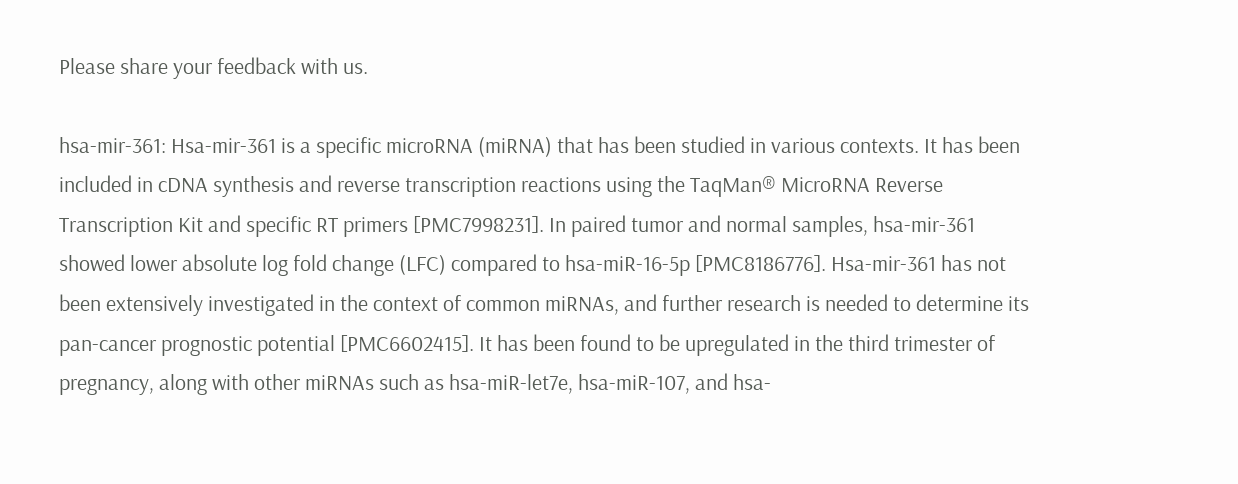Please share your feedback with us.

hsa-mir-361: Hsa-mir-361 is a specific microRNA (miRNA) that has been studied in various contexts. It has been included in cDNA synthesis and reverse transcription reactions using the TaqMan® MicroRNA Reverse Transcription Kit and specific RT primers [PMC7998231]. In paired tumor and normal samples, hsa-mir-361 showed lower absolute log fold change (LFC) compared to hsa-miR-16-5p [PMC8186776]. Hsa-mir-361 has not been extensively investigated in the context of common miRNAs, and further research is needed to determine its pan-cancer prognostic potential [PMC6602415]. It has been found to be upregulated in the third trimester of pregnancy, along with other miRNAs such as hsa-miR-let7e, hsa-miR-107, and hsa-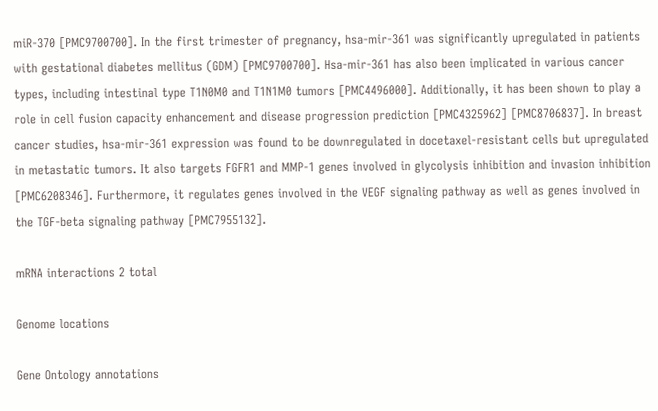miR-370 [PMC9700700]. In the first trimester of pregnancy, hsa-mir-361 was significantly upregulated in patients with gestational diabetes mellitus (GDM) [PMC9700700]. Hsa-mir-361 has also been implicated in various cancer types, including intestinal type T1N0M0 and T1N1M0 tumors [PMC4496000]. Additionally, it has been shown to play a role in cell fusion capacity enhancement and disease progression prediction [PMC4325962] [PMC8706837]. In breast cancer studies, hsa-mir-361 expression was found to be downregulated in docetaxel-resistant cells but upregulated in metastatic tumors. It also targets FGFR1 and MMP-1 genes involved in glycolysis inhibition and invasion inhibition [PMC6208346]. Furthermore, it regulates genes involved in the VEGF signaling pathway as well as genes involved in the TGF-beta signaling pathway [PMC7955132].

mRNA interactions 2 total

Genome locations

Gene Ontology annotations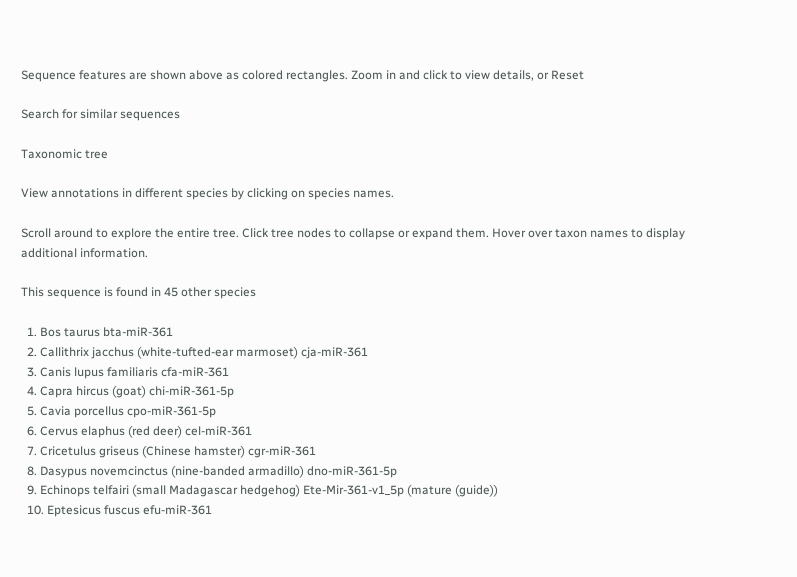Sequence features are shown above as colored rectangles. Zoom in and click to view details, or Reset

Search for similar sequences

Taxonomic tree

View annotations in different species by clicking on species names.

Scroll around to explore the entire tree. Click tree nodes to collapse or expand them. Hover over taxon names to display additional information.

This sequence is found in 45 other species

  1. Bos taurus bta-miR-361
  2. Callithrix jacchus (white-tufted-ear marmoset) cja-miR-361
  3. Canis lupus familiaris cfa-miR-361
  4. Capra hircus (goat) chi-miR-361-5p
  5. Cavia porcellus cpo-miR-361-5p
  6. Cervus elaphus (red deer) cel-miR-361
  7. Cricetulus griseus (Chinese hamster) cgr-miR-361
  8. Dasypus novemcinctus (nine-banded armadillo) dno-miR-361-5p
  9. Echinops telfairi (small Madagascar hedgehog) Ete-Mir-361-v1_5p (mature (guide))
  10. Eptesicus fuscus efu-miR-361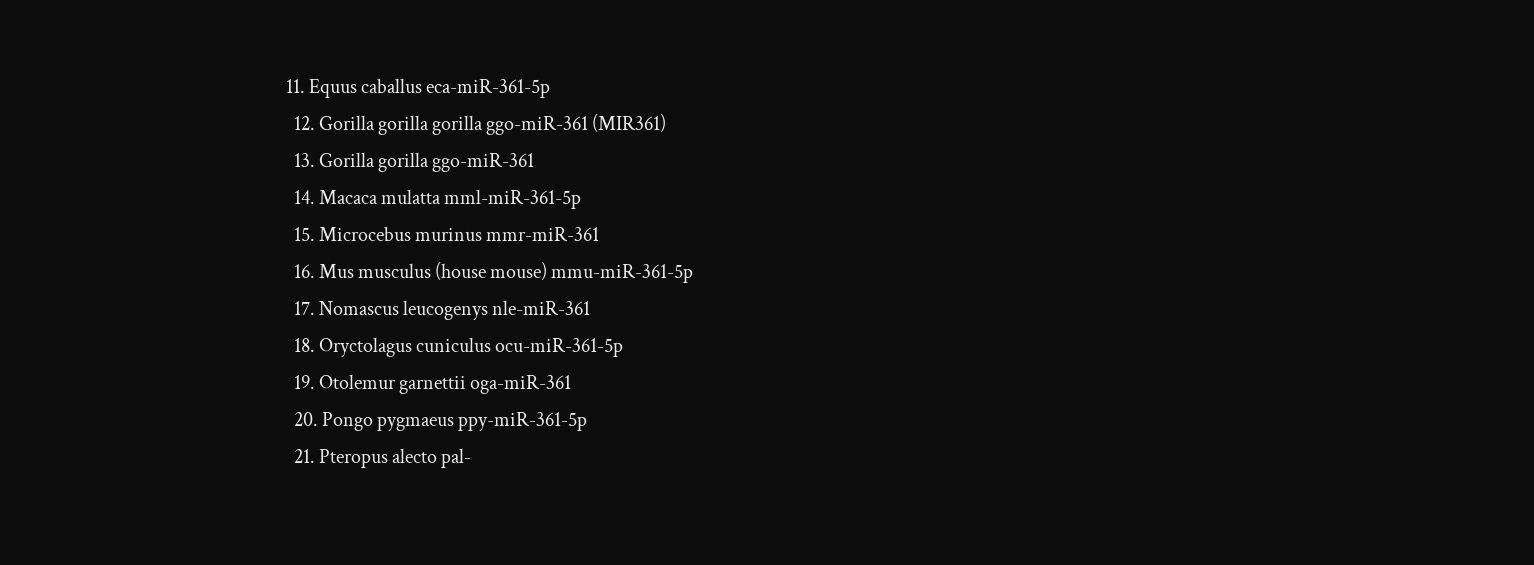11. Equus caballus eca-miR-361-5p
  12. Gorilla gorilla gorilla ggo-miR-361 (MIR361)
  13. Gorilla gorilla ggo-miR-361
  14. Macaca mulatta mml-miR-361-5p
  15. Microcebus murinus mmr-miR-361
  16. Mus musculus (house mouse) mmu-miR-361-5p
  17. Nomascus leucogenys nle-miR-361
  18. Oryctolagus cuniculus ocu-miR-361-5p
  19. Otolemur garnettii oga-miR-361
  20. Pongo pygmaeus ppy-miR-361-5p
  21. Pteropus alecto pal-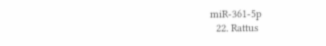miR-361-5p
  22. Rattus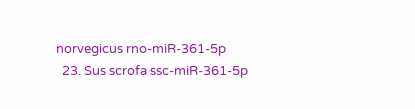norvegicus rno-miR-361-5p
  23. Sus scrofa ssc-miR-361-5p